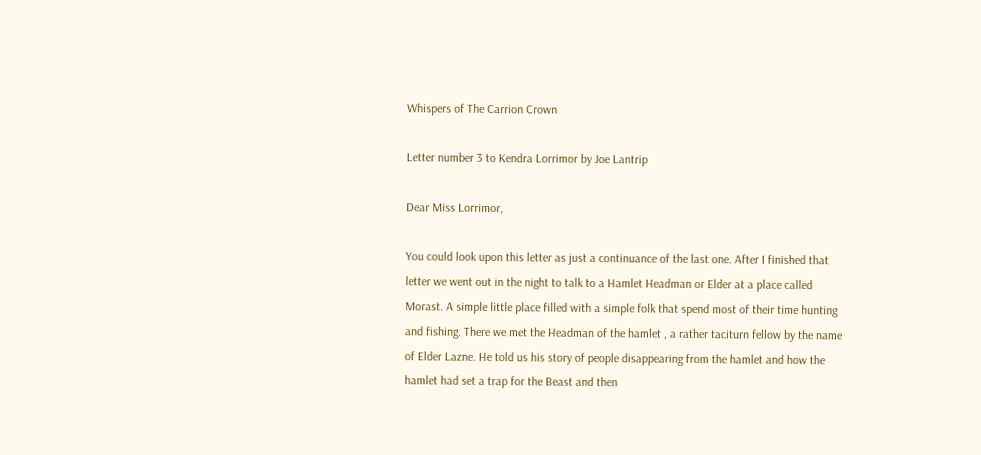Whispers of The Carrion Crown

Letter number 3 to Kendra Lorrimor by Joe Lantrip

Dear Miss Lorrimor,

You could look upon this letter as just a continuance of the last one. After I finished that letter we went out in the night to talk to a Hamlet Headman or Elder at a place called Morast. A simple little place filled with a simple folk that spend most of their time hunting and fishing. There we met the Headman of the hamlet , a rather taciturn fellow by the name of Elder Lazne. He told us his story of people disappearing from the hamlet and how the hamlet had set a trap for the Beast and then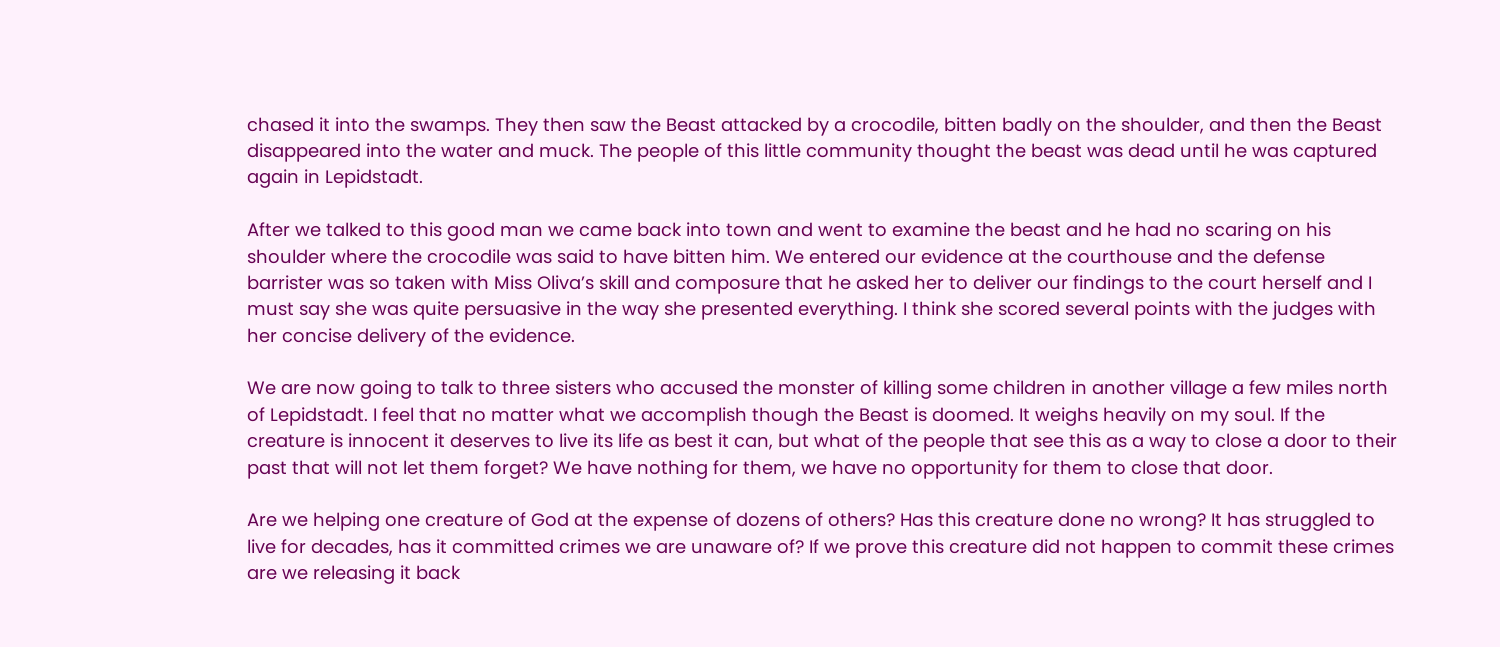chased it into the swamps. They then saw the Beast attacked by a crocodile, bitten badly on the shoulder, and then the Beast disappeared into the water and muck. The people of this little community thought the beast was dead until he was captured again in Lepidstadt.

After we talked to this good man we came back into town and went to examine the beast and he had no scaring on his shoulder where the crocodile was said to have bitten him. We entered our evidence at the courthouse and the defense barrister was so taken with Miss Oliva’s skill and composure that he asked her to deliver our findings to the court herself and I must say she was quite persuasive in the way she presented everything. I think she scored several points with the judges with her concise delivery of the evidence.

We are now going to talk to three sisters who accused the monster of killing some children in another village a few miles north of Lepidstadt. I feel that no matter what we accomplish though the Beast is doomed. It weighs heavily on my soul. If the creature is innocent it deserves to live its life as best it can, but what of the people that see this as a way to close a door to their past that will not let them forget? We have nothing for them, we have no opportunity for them to close that door.

Are we helping one creature of God at the expense of dozens of others? Has this creature done no wrong? It has struggled to live for decades, has it committed crimes we are unaware of? If we prove this creature did not happen to commit these crimes are we releasing it back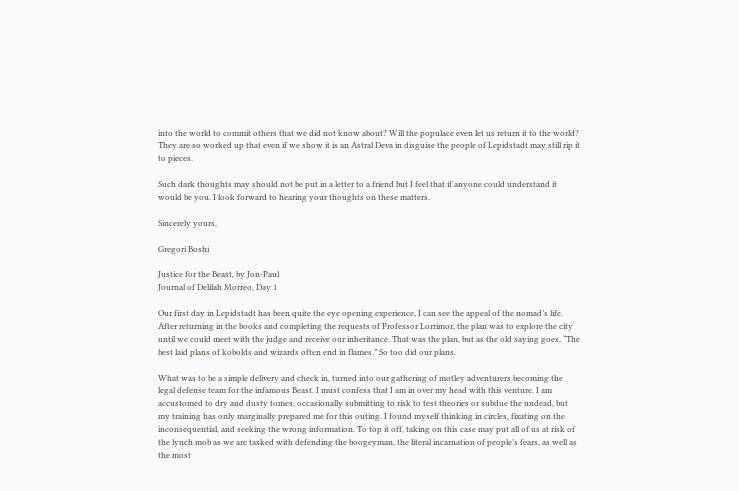into the world to commit others that we did not know about? Will the populace even let us return it to the world? They are so worked up that even if we show it is an Astral Deva in disguise the people of Lepidstadt may still rip it to pieces.

Such dark thoughts may should not be put in a letter to a friend but I feel that if anyone could understand it would be you. I look forward to hearing your thoughts on these matters.

Sincerely yours,

Gregori Boshi

Justice for the Beast, by Jon-Paul
Journal of Delilah Morreo, Day 1

Our first day in Lepidstadt has been quite the eye opening experience, I can see the appeal of the nomad’s life. After returning in the books and completing the requests of Professor Lorrimor, the plan was to explore the city until we could meet with the judge and receive our inheritance. That was the plan, but as the old saying goes, “The best laid plans of kobolds and wizards often end in flames.” So too did our plans.

What was to be a simple delivery and check in, turned into our gathering of motley adventurers becoming the legal defense team for the infamous Beast. I must confess that I am in over my head with this venture. I am accustomed to dry and dusty tomes, occasionally submitting to risk to test theories or subdue the undead, but my training has only marginally prepared me for this outing. I found myself thinking in circles, fixating on the inconsequential, and seeking the wrong information. To top it off, taking on this case may put all of us at risk of the lynch mob as we are tasked with defending the boogeyman, the literal incarnation of people’s fears, as well as the most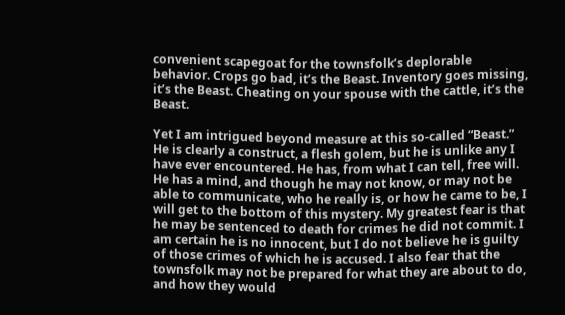convenient scapegoat for the townsfolk’s deplorable behavior. Crops go bad, it’s the Beast. Inventory goes missing, it’s the Beast. Cheating on your spouse with the cattle, it’s the Beast.

Yet I am intrigued beyond measure at this so-called “Beast.” He is clearly a construct, a flesh golem, but he is unlike any I have ever encountered. He has, from what I can tell, free will. He has a mind, and though he may not know, or may not be able to communicate, who he really is, or how he came to be, I will get to the bottom of this mystery. My greatest fear is that he may be sentenced to death for crimes he did not commit. I am certain he is no innocent, but I do not believe he is guilty of those crimes of which he is accused. I also fear that the townsfolk may not be prepared for what they are about to do, and how they would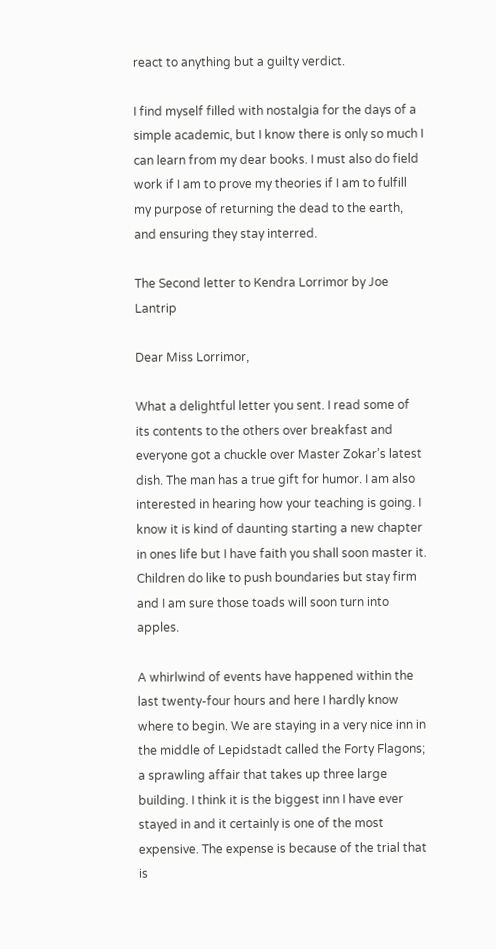react to anything but a guilty verdict.

I find myself filled with nostalgia for the days of a simple academic, but I know there is only so much I can learn from my dear books. I must also do field work if I am to prove my theories if I am to fulfill my purpose of returning the dead to the earth, and ensuring they stay interred.

The Second letter to Kendra Lorrimor by Joe Lantrip

Dear Miss Lorrimor,

What a delightful letter you sent. I read some of its contents to the others over breakfast and everyone got a chuckle over Master Zokar’s latest dish. The man has a true gift for humor. I am also interested in hearing how your teaching is going. I know it is kind of daunting starting a new chapter in ones life but I have faith you shall soon master it. Children do like to push boundaries but stay firm and I am sure those toads will soon turn into apples.

A whirlwind of events have happened within the last twenty-four hours and here I hardly know where to begin. We are staying in a very nice inn in the middle of Lepidstadt called the Forty Flagons; a sprawling affair that takes up three large building. I think it is the biggest inn I have ever stayed in and it certainly is one of the most expensive. The expense is because of the trial that is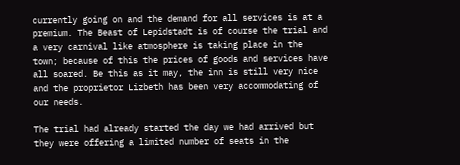currently going on and the demand for all services is at a premium. The Beast of Lepidstadt is of course the trial and a very carnival like atmosphere is taking place in the town; because of this the prices of goods and services have all soared. Be this as it may, the inn is still very nice and the proprietor Lizbeth has been very accommodating of our needs.

The trial had already started the day we had arrived but they were offering a limited number of seats in the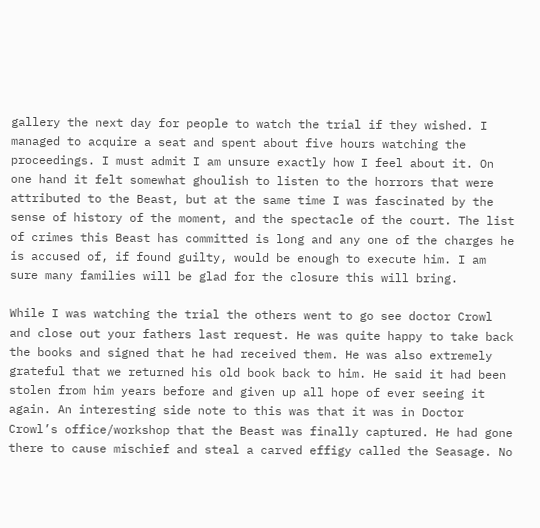gallery the next day for people to watch the trial if they wished. I managed to acquire a seat and spent about five hours watching the proceedings. I must admit I am unsure exactly how I feel about it. On one hand it felt somewhat ghoulish to listen to the horrors that were attributed to the Beast, but at the same time I was fascinated by the sense of history of the moment, and the spectacle of the court. The list of crimes this Beast has committed is long and any one of the charges he is accused of, if found guilty, would be enough to execute him. I am sure many families will be glad for the closure this will bring.

While I was watching the trial the others went to go see doctor Crowl and close out your fathers last request. He was quite happy to take back the books and signed that he had received them. He was also extremely grateful that we returned his old book back to him. He said it had been stolen from him years before and given up all hope of ever seeing it again. An interesting side note to this was that it was in Doctor Crowl’s office/workshop that the Beast was finally captured. He had gone there to cause mischief and steal a carved effigy called the Seasage. No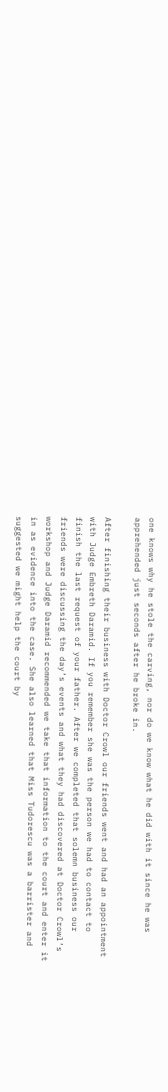one knows why he stole the carving, nor do we know what he did with it since he was apprehended just seconds after he broke in.

After finishing their business with Doctor Crowl our friends went and had an appointment with Judge Embreth Daramid. If you remember she was the person we had to contact to finish the last request of your father. After we completed that solemn business our friends were discussing the day’s events and what they had discovered at Doctor Crowl’s workshop and Judge Daramid recommended we take that information to the court and enter it in as evidence into the case. She also learned that Miss Tudorescu was a barrister and suggested we might help the court by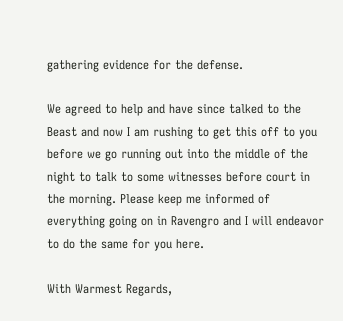gathering evidence for the defense.

We agreed to help and have since talked to the Beast and now I am rushing to get this off to you before we go running out into the middle of the night to talk to some witnesses before court in the morning. Please keep me informed of everything going on in Ravengro and I will endeavor to do the same for you here.

With Warmest Regards,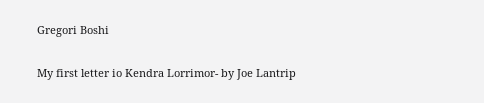Gregori Boshi

My first letter io Kendra Lorrimor- by Joe Lantrip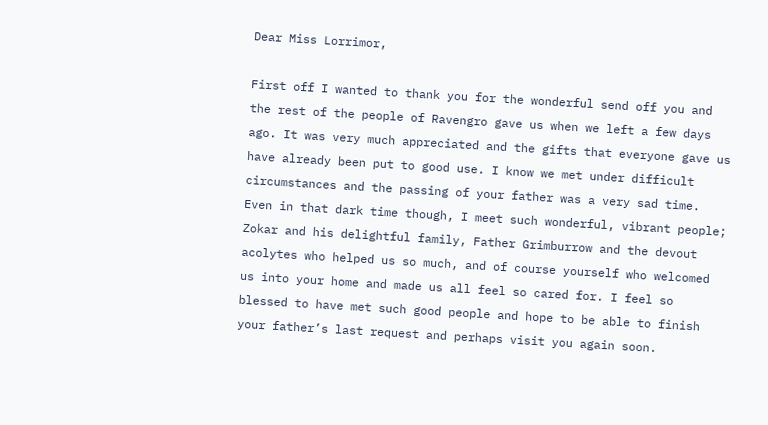Dear Miss Lorrimor,

First off I wanted to thank you for the wonderful send off you and the rest of the people of Ravengro gave us when we left a few days ago. It was very much appreciated and the gifts that everyone gave us have already been put to good use. I know we met under difficult circumstances and the passing of your father was a very sad time. Even in that dark time though, I meet such wonderful, vibrant people; Zokar and his delightful family, Father Grimburrow and the devout acolytes who helped us so much, and of course yourself who welcomed us into your home and made us all feel so cared for. I feel so blessed to have met such good people and hope to be able to finish your father’s last request and perhaps visit you again soon.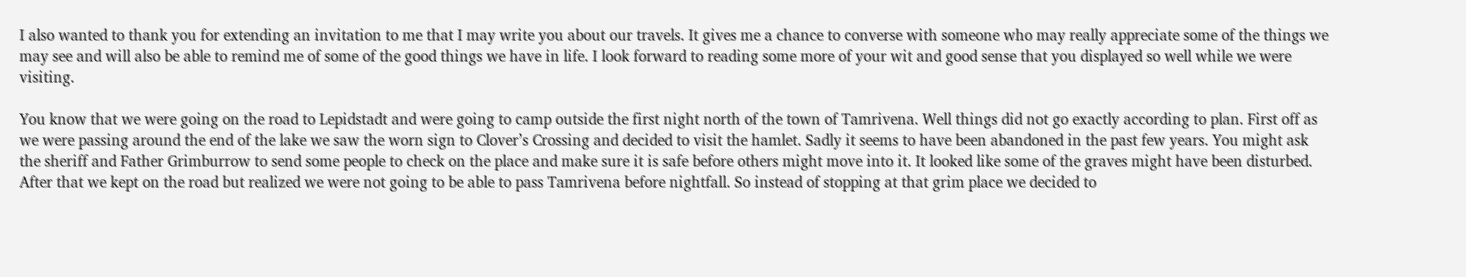I also wanted to thank you for extending an invitation to me that I may write you about our travels. It gives me a chance to converse with someone who may really appreciate some of the things we may see and will also be able to remind me of some of the good things we have in life. I look forward to reading some more of your wit and good sense that you displayed so well while we were visiting.

You know that we were going on the road to Lepidstadt and were going to camp outside the first night north of the town of Tamrivena. Well things did not go exactly according to plan. First off as we were passing around the end of the lake we saw the worn sign to Clover’s Crossing and decided to visit the hamlet. Sadly it seems to have been abandoned in the past few years. You might ask the sheriff and Father Grimburrow to send some people to check on the place and make sure it is safe before others might move into it. It looked like some of the graves might have been disturbed. After that we kept on the road but realized we were not going to be able to pass Tamrivena before nightfall. So instead of stopping at that grim place we decided to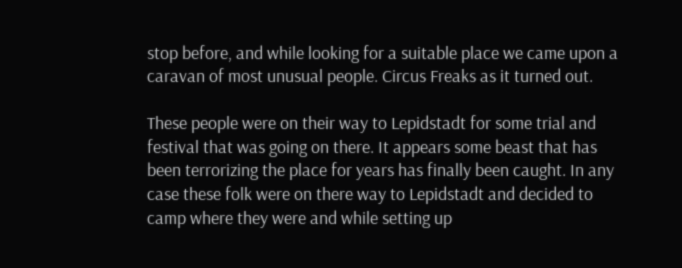stop before, and while looking for a suitable place we came upon a caravan of most unusual people. Circus Freaks as it turned out.

These people were on their way to Lepidstadt for some trial and festival that was going on there. It appears some beast that has been terrorizing the place for years has finally been caught. In any case these folk were on there way to Lepidstadt and decided to camp where they were and while setting up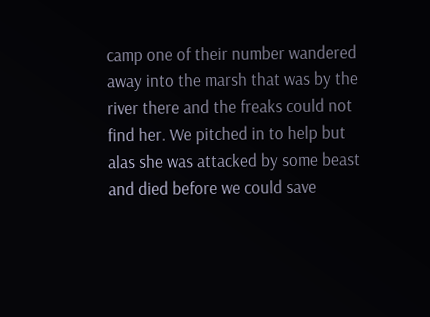camp one of their number wandered away into the marsh that was by the river there and the freaks could not find her. We pitched in to help but alas she was attacked by some beast and died before we could save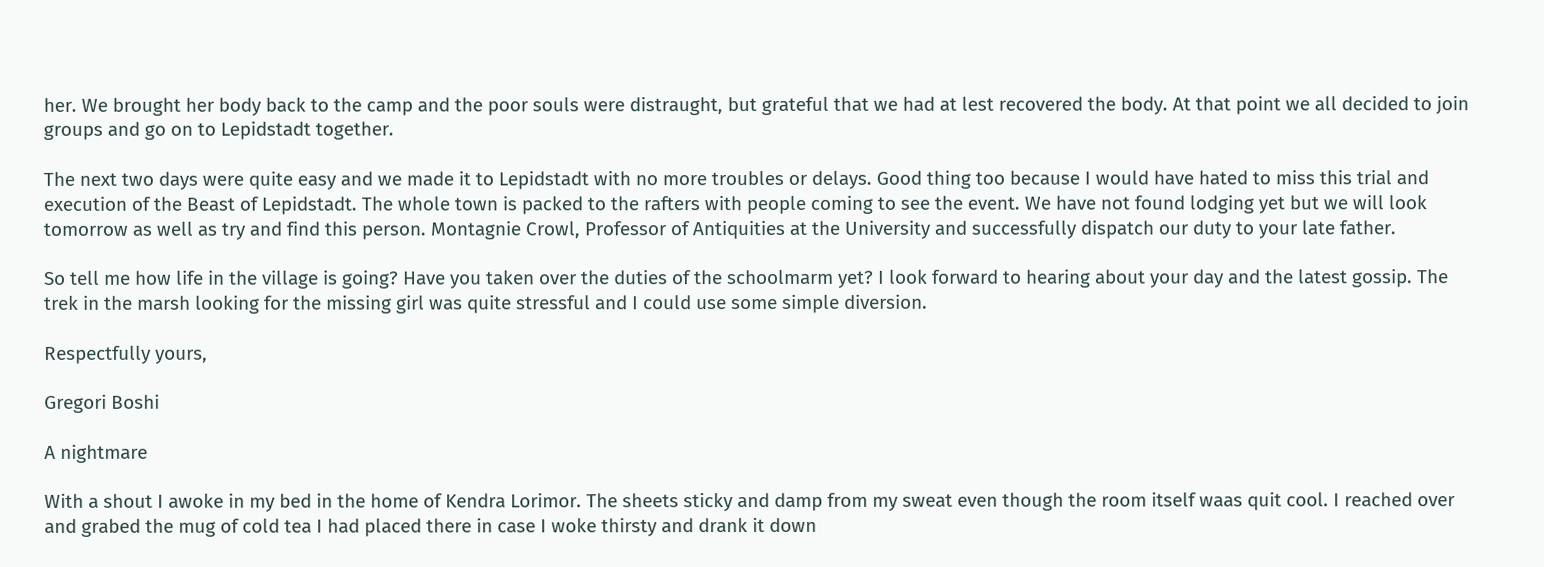her. We brought her body back to the camp and the poor souls were distraught, but grateful that we had at lest recovered the body. At that point we all decided to join groups and go on to Lepidstadt together.

The next two days were quite easy and we made it to Lepidstadt with no more troubles or delays. Good thing too because I would have hated to miss this trial and execution of the Beast of Lepidstadt. The whole town is packed to the rafters with people coming to see the event. We have not found lodging yet but we will look tomorrow as well as try and find this person. Montagnie Crowl, Professor of Antiquities at the University and successfully dispatch our duty to your late father.

So tell me how life in the village is going? Have you taken over the duties of the schoolmarm yet? I look forward to hearing about your day and the latest gossip. The trek in the marsh looking for the missing girl was quite stressful and I could use some simple diversion.

Respectfully yours,

Gregori Boshi

A nightmare

With a shout I awoke in my bed in the home of Kendra Lorimor. The sheets sticky and damp from my sweat even though the room itself waas quit cool. I reached over and grabed the mug of cold tea I had placed there in case I woke thirsty and drank it down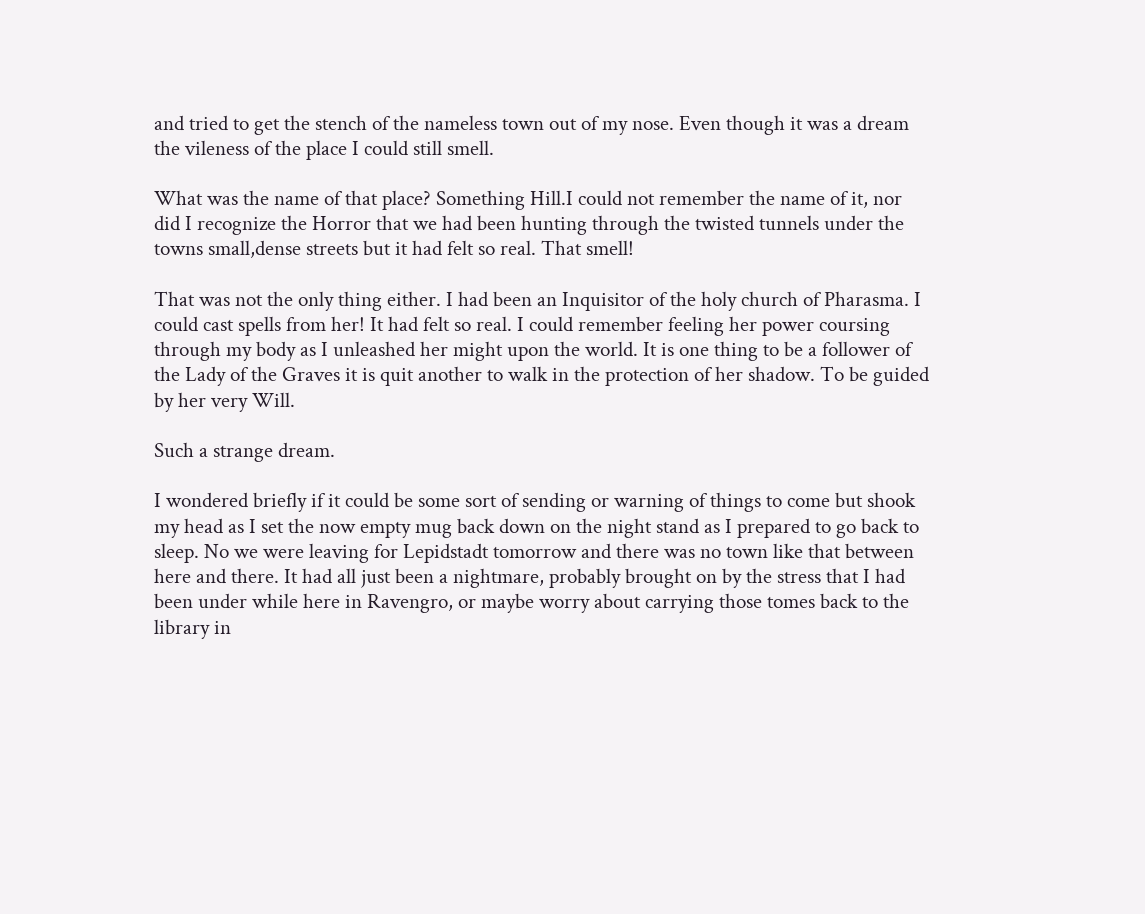and tried to get the stench of the nameless town out of my nose. Even though it was a dream the vileness of the place I could still smell.

What was the name of that place? Something Hill.I could not remember the name of it, nor did I recognize the Horror that we had been hunting through the twisted tunnels under the towns small,dense streets but it had felt so real. That smell!

That was not the only thing either. I had been an Inquisitor of the holy church of Pharasma. I could cast spells from her! It had felt so real. I could remember feeling her power coursing through my body as I unleashed her might upon the world. It is one thing to be a follower of the Lady of the Graves it is quit another to walk in the protection of her shadow. To be guided by her very Will.

Such a strange dream.

I wondered briefly if it could be some sort of sending or warning of things to come but shook my head as I set the now empty mug back down on the night stand as I prepared to go back to sleep. No we were leaving for Lepidstadt tomorrow and there was no town like that between here and there. It had all just been a nightmare, probably brought on by the stress that I had been under while here in Ravengro, or maybe worry about carrying those tomes back to the library in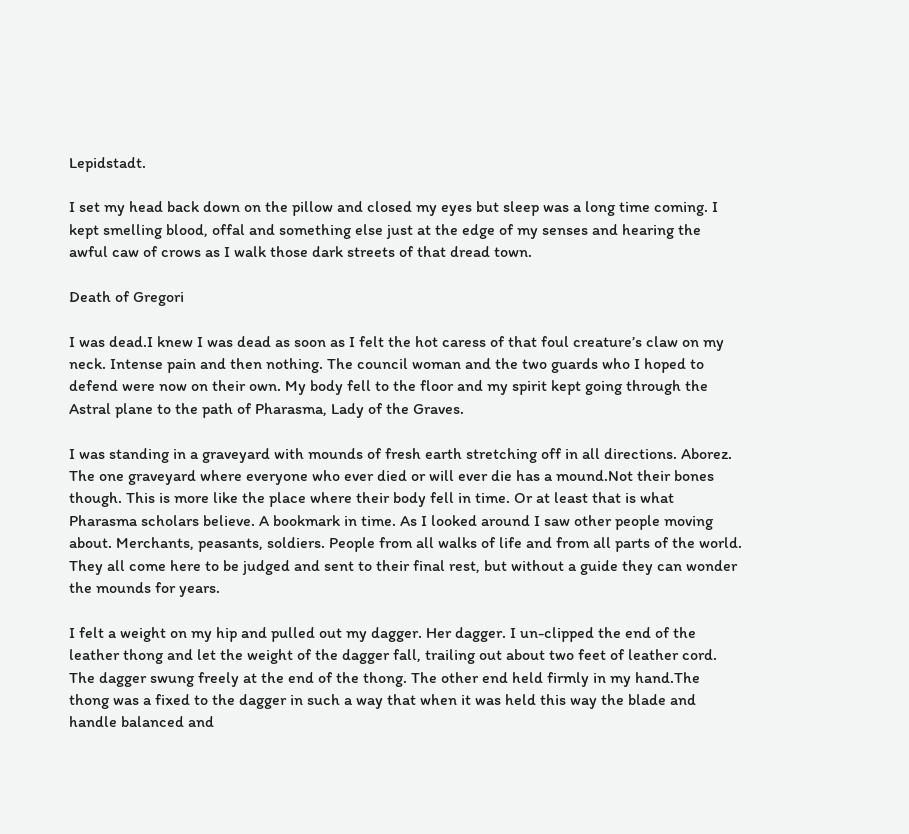Lepidstadt.

I set my head back down on the pillow and closed my eyes but sleep was a long time coming. I kept smelling blood, offal and something else just at the edge of my senses and hearing the awful caw of crows as I walk those dark streets of that dread town.

Death of Gregori

I was dead.I knew I was dead as soon as I felt the hot caress of that foul creature’s claw on my neck. Intense pain and then nothing. The council woman and the two guards who I hoped to defend were now on their own. My body fell to the floor and my spirit kept going through the Astral plane to the path of Pharasma, Lady of the Graves.

I was standing in a graveyard with mounds of fresh earth stretching off in all directions. Aborez. The one graveyard where everyone who ever died or will ever die has a mound.Not their bones though. This is more like the place where their body fell in time. Or at least that is what Pharasma scholars believe. A bookmark in time. As I looked around I saw other people moving about. Merchants, peasants, soldiers. People from all walks of life and from all parts of the world. They all come here to be judged and sent to their final rest, but without a guide they can wonder the mounds for years.

I felt a weight on my hip and pulled out my dagger. Her dagger. I un-clipped the end of the leather thong and let the weight of the dagger fall, trailing out about two feet of leather cord. The dagger swung freely at the end of the thong. The other end held firmly in my hand.The thong was a fixed to the dagger in such a way that when it was held this way the blade and handle balanced and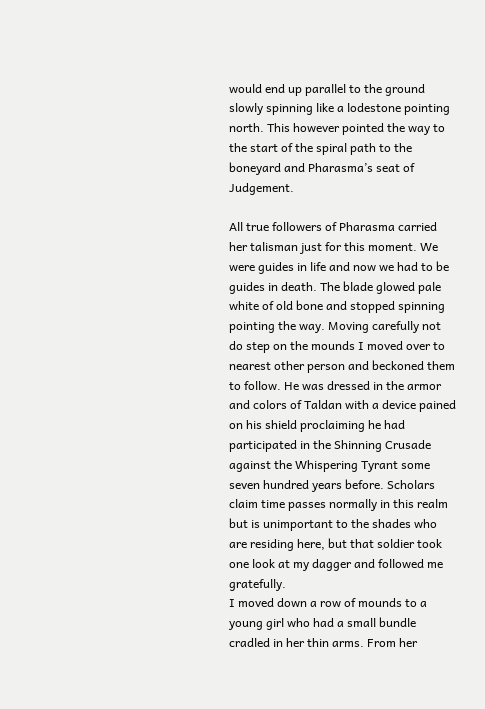would end up parallel to the ground slowly spinning like a lodestone pointing north. This however pointed the way to the start of the spiral path to the boneyard and Pharasma’s seat of Judgement.

All true followers of Pharasma carried her talisman just for this moment. We were guides in life and now we had to be guides in death. The blade glowed pale white of old bone and stopped spinning pointing the way. Moving carefully not do step on the mounds I moved over to nearest other person and beckoned them to follow. He was dressed in the armor and colors of Taldan with a device pained on his shield proclaiming he had participated in the Shinning Crusade against the Whispering Tyrant some seven hundred years before. Scholars claim time passes normally in this realm but is unimportant to the shades who are residing here, but that soldier took one look at my dagger and followed me gratefully.
I moved down a row of mounds to a young girl who had a small bundle cradled in her thin arms. From her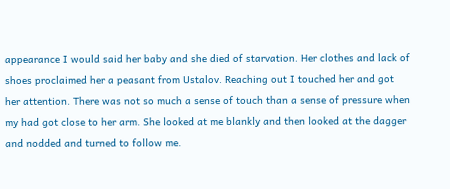appearance I would said her baby and she died of starvation. Her clothes and lack of shoes proclaimed her a peasant from Ustalov. Reaching out I touched her and got her attention. There was not so much a sense of touch than a sense of pressure when my had got close to her arm. She looked at me blankly and then looked at the dagger and nodded and turned to follow me.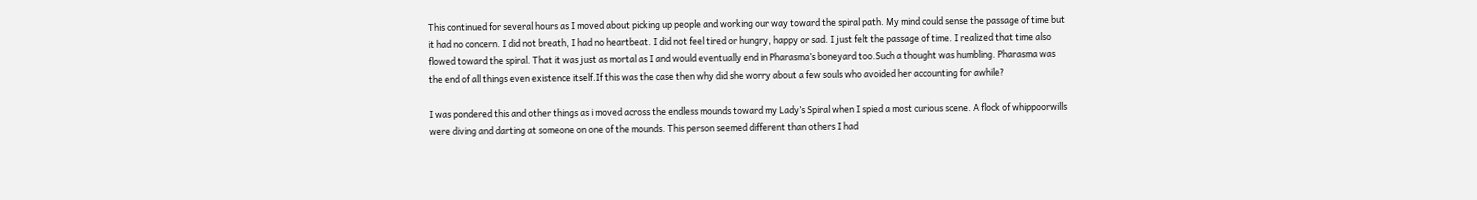This continued for several hours as I moved about picking up people and working our way toward the spiral path. My mind could sense the passage of time but it had no concern. I did not breath, I had no heartbeat. I did not feel tired or hungry, happy or sad. I just felt the passage of time. I realized that time also flowed toward the spiral. That it was just as mortal as I and would eventually end in Pharasma’s boneyard too.Such a thought was humbling. Pharasma was the end of all things even existence itself.If this was the case then why did she worry about a few souls who avoided her accounting for awhile?

I was pondered this and other things as i moved across the endless mounds toward my Lady’s Spiral when I spied a most curious scene. A flock of whippoorwills were diving and darting at someone on one of the mounds. This person seemed different than others I had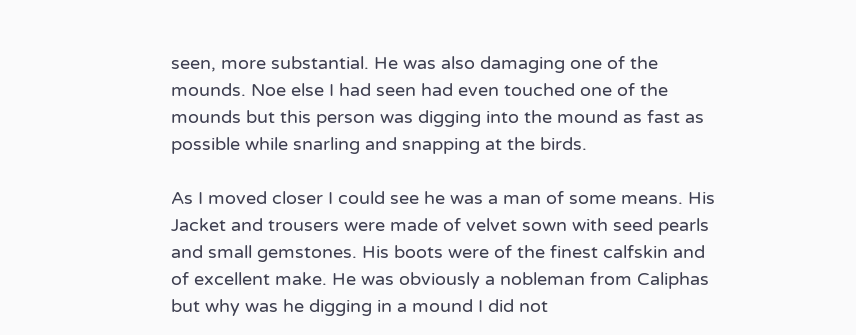seen, more substantial. He was also damaging one of the mounds. Noe else I had seen had even touched one of the mounds but this person was digging into the mound as fast as possible while snarling and snapping at the birds.

As I moved closer I could see he was a man of some means. His Jacket and trousers were made of velvet sown with seed pearls and small gemstones. His boots were of the finest calfskin and of excellent make. He was obviously a nobleman from Caliphas but why was he digging in a mound I did not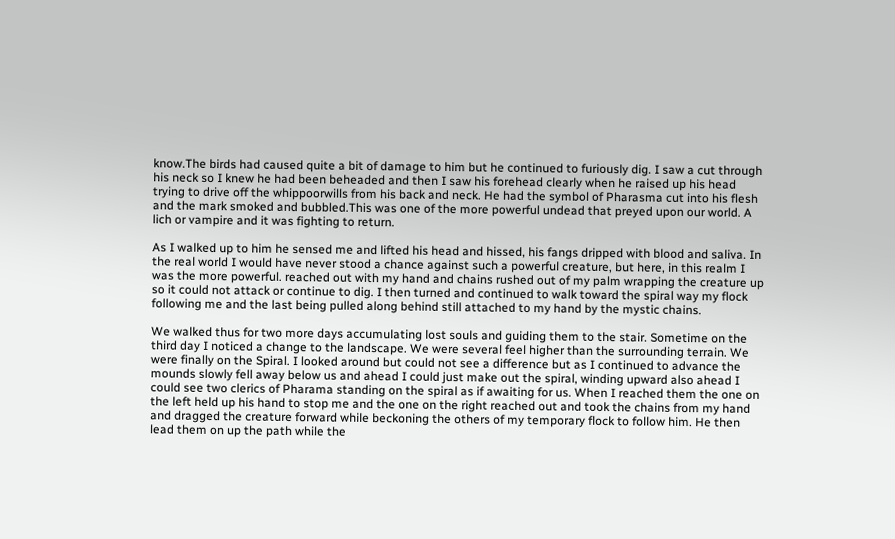know.The birds had caused quite a bit of damage to him but he continued to furiously dig. I saw a cut through his neck so I knew he had been beheaded and then I saw his forehead clearly when he raised up his head trying to drive off the whippoorwills from his back and neck. He had the symbol of Pharasma cut into his flesh and the mark smoked and bubbled.This was one of the more powerful undead that preyed upon our world. A lich or vampire and it was fighting to return.

As I walked up to him he sensed me and lifted his head and hissed, his fangs dripped with blood and saliva. In the real world I would have never stood a chance against such a powerful creature, but here, in this realm I was the more powerful. reached out with my hand and chains rushed out of my palm wrapping the creature up so it could not attack or continue to dig. I then turned and continued to walk toward the spiral way my flock following me and the last being pulled along behind still attached to my hand by the mystic chains.

We walked thus for two more days accumulating lost souls and guiding them to the stair. Sometime on the third day I noticed a change to the landscape. We were several feel higher than the surrounding terrain. We were finally on the Spiral. I looked around but could not see a difference but as I continued to advance the mounds slowly fell away below us and ahead I could just make out the spiral, winding upward also ahead I could see two clerics of Pharama standing on the spiral as if awaiting for us. When I reached them the one on the left held up his hand to stop me and the one on the right reached out and took the chains from my hand and dragged the creature forward while beckoning the others of my temporary flock to follow him. He then lead them on up the path while the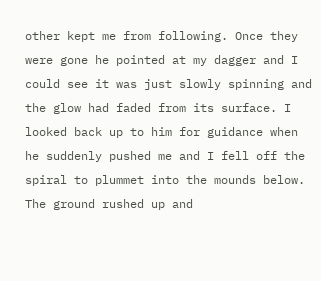other kept me from following. Once they were gone he pointed at my dagger and I could see it was just slowly spinning and the glow had faded from its surface. I looked back up to him for guidance when he suddenly pushed me and I fell off the spiral to plummet into the mounds below. The ground rushed up and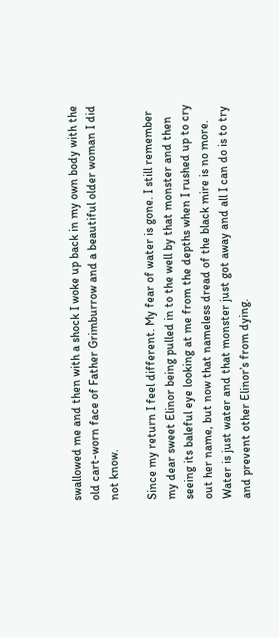swallowed me and then with a shock I woke up back in my own body with the old cart-worn face of Father Grimburrow and a beautiful older woman I did not know.

Since my return I feel different. My fear of water is gone. I still remember my dear sweet Elinor being pulled in to the well by that monster and then seeing its baleful eye looking at me from the depths when I rushed up to cry out her name, but now that nameless dread of the black mire is no more. Water is just water and that monster just got away and all I can do is to try and prevent other Elinor’s from dying.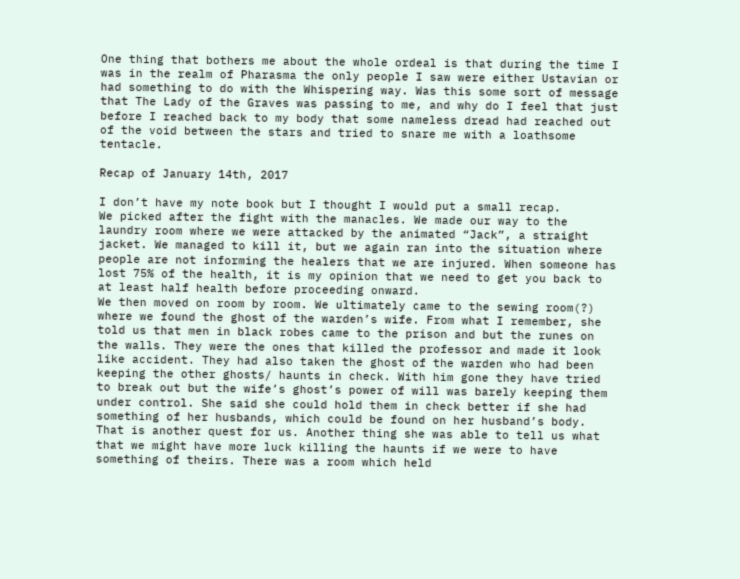One thing that bothers me about the whole ordeal is that during the time I was in the realm of Pharasma the only people I saw were either Ustavian or had something to do with the Whispering way. Was this some sort of message that The Lady of the Graves was passing to me, and why do I feel that just before I reached back to my body that some nameless dread had reached out of the void between the stars and tried to snare me with a loathsome tentacle.

Recap of January 14th, 2017

I don’t have my note book but I thought I would put a small recap.
We picked after the fight with the manacles. We made our way to the laundry room where we were attacked by the animated “Jack”, a straight jacket. We managed to kill it, but we again ran into the situation where people are not informing the healers that we are injured. When someone has lost 75% of the health, it is my opinion that we need to get you back to at least half health before proceeding onward.
We then moved on room by room. We ultimately came to the sewing room(?) where we found the ghost of the warden’s wife. From what I remember, she told us that men in black robes came to the prison and but the runes on the walls. They were the ones that killed the professor and made it look like accident. They had also taken the ghost of the warden who had been keeping the other ghosts/ haunts in check. With him gone they have tried to break out but the wife’s ghost’s power of will was barely keeping them under control. She said she could hold them in check better if she had something of her husbands, which could be found on her husband’s body. That is another quest for us. Another thing she was able to tell us what that we might have more luck killing the haunts if we were to have something of theirs. There was a room which held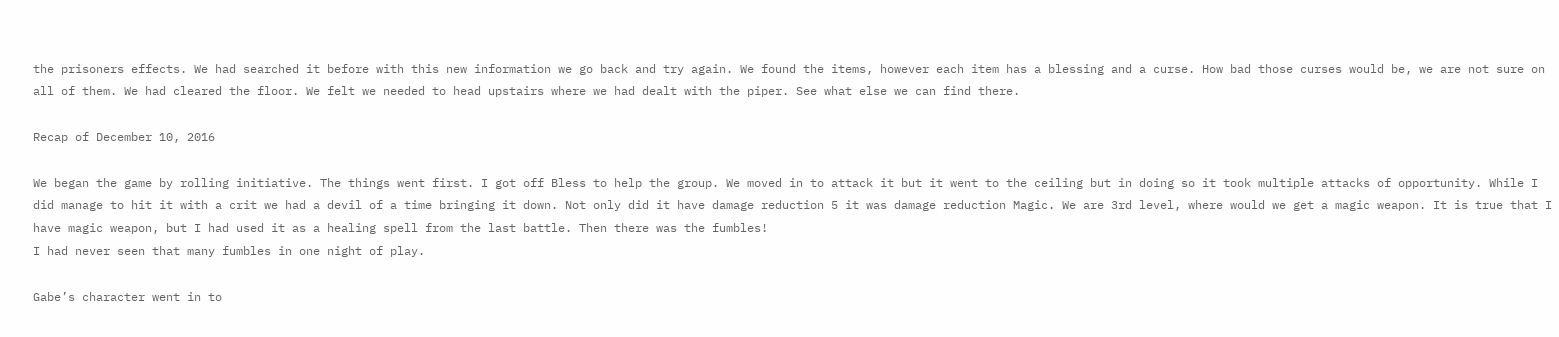the prisoners effects. We had searched it before with this new information we go back and try again. We found the items, however each item has a blessing and a curse. How bad those curses would be, we are not sure on all of them. We had cleared the floor. We felt we needed to head upstairs where we had dealt with the piper. See what else we can find there.

Recap of December 10, 2016

We began the game by rolling initiative. The things went first. I got off Bless to help the group. We moved in to attack it but it went to the ceiling but in doing so it took multiple attacks of opportunity. While I did manage to hit it with a crit we had a devil of a time bringing it down. Not only did it have damage reduction 5 it was damage reduction Magic. We are 3rd level, where would we get a magic weapon. It is true that I have magic weapon, but I had used it as a healing spell from the last battle. Then there was the fumbles!
I had never seen that many fumbles in one night of play.

Gabe’s character went in to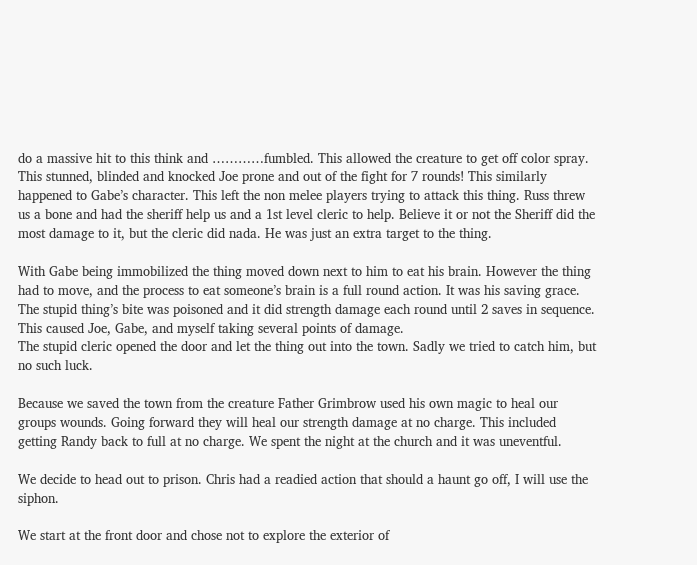do a massive hit to this think and …………fumbled. This allowed the creature to get off color spray. This stunned, blinded and knocked Joe prone and out of the fight for 7 rounds! This similarly happened to Gabe’s character. This left the non melee players trying to attack this thing. Russ threw us a bone and had the sheriff help us and a 1st level cleric to help. Believe it or not the Sheriff did the most damage to it, but the cleric did nada. He was just an extra target to the thing.

With Gabe being immobilized the thing moved down next to him to eat his brain. However the thing had to move, and the process to eat someone’s brain is a full round action. It was his saving grace. The stupid thing’s bite was poisoned and it did strength damage each round until 2 saves in sequence. This caused Joe, Gabe, and myself taking several points of damage.
The stupid cleric opened the door and let the thing out into the town. Sadly we tried to catch him, but no such luck.

Because we saved the town from the creature Father Grimbrow used his own magic to heal our groups wounds. Going forward they will heal our strength damage at no charge. This included getting Randy back to full at no charge. We spent the night at the church and it was uneventful.

We decide to head out to prison. Chris had a readied action that should a haunt go off, I will use the siphon.

We start at the front door and chose not to explore the exterior of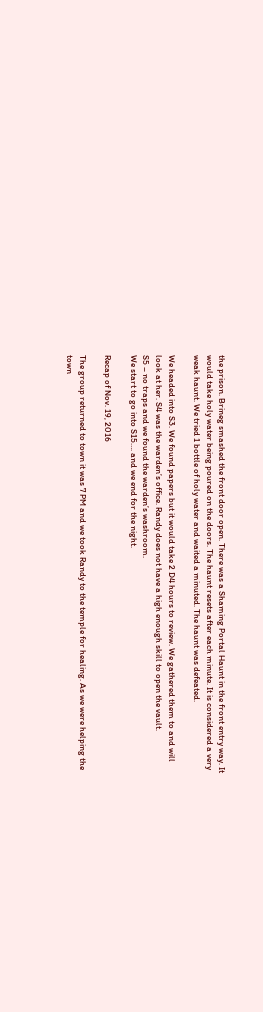the prison. Brineg smashed the front door open. There was a Shaming Portal Haunt in the front entry way. It would take holy water being poured on the doors. The haunt resets after each minute. It is considered a very weak haunt. We tried 1 bottle of holy water and waited a minuted. The haunt was defeated.

We headed into S3. We found papers but it would take 2 D4 hours to review. We gathered them to and will look at her. S4 was the warden’s office. Randy does not have a high enough skill to open the vault.
S5 – no traps and we found the warden’s washroom.
We start to go into S15…. and we end for the night.

Recap of Nov. 19, 2016

The group returned to town it was 7 PM and we took Randy to the temple for healing. As we were helping the town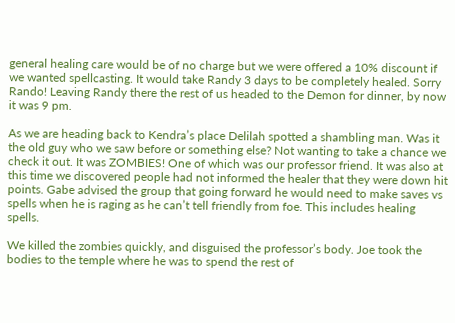general healing care would be of no charge but we were offered a 10% discount if we wanted spellcasting. It would take Randy 3 days to be completely healed. Sorry Rando! Leaving Randy there the rest of us headed to the Demon for dinner, by now it was 9 pm.

As we are heading back to Kendra’s place Delilah spotted a shambling man. Was it the old guy who we saw before or something else? Not wanting to take a chance we check it out. It was ZOMBIES! One of which was our professor friend. It was also at this time we discovered people had not informed the healer that they were down hit points. Gabe advised the group that going forward he would need to make saves vs spells when he is raging as he can’t tell friendly from foe. This includes healing spells.

We killed the zombies quickly, and disguised the professor’s body. Joe took the bodies to the temple where he was to spend the rest of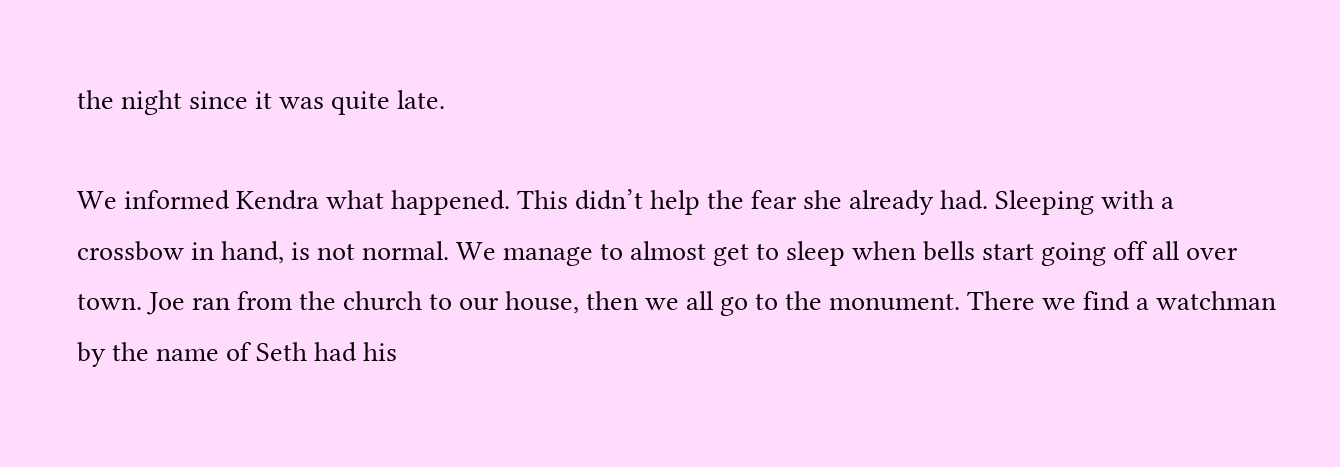the night since it was quite late.

We informed Kendra what happened. This didn’t help the fear she already had. Sleeping with a crossbow in hand, is not normal. We manage to almost get to sleep when bells start going off all over town. Joe ran from the church to our house, then we all go to the monument. There we find a watchman by the name of Seth had his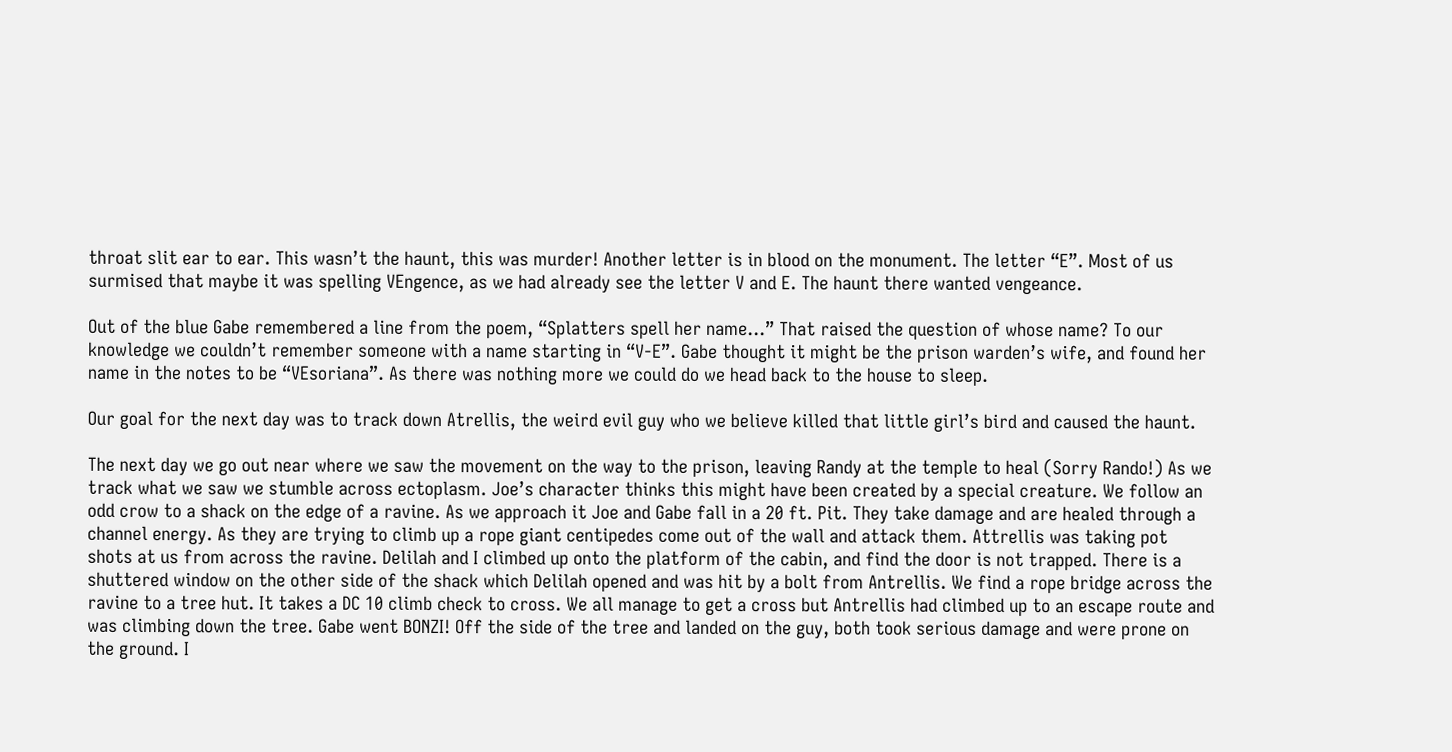throat slit ear to ear. This wasn’t the haunt, this was murder! Another letter is in blood on the monument. The letter “E”. Most of us surmised that maybe it was spelling VEngence, as we had already see the letter V and E. The haunt there wanted vengeance.

Out of the blue Gabe remembered a line from the poem, “Splatters spell her name…” That raised the question of whose name? To our knowledge we couldn’t remember someone with a name starting in “V-E”. Gabe thought it might be the prison warden’s wife, and found her name in the notes to be “VEsoriana”. As there was nothing more we could do we head back to the house to sleep.

Our goal for the next day was to track down Atrellis, the weird evil guy who we believe killed that little girl’s bird and caused the haunt.

The next day we go out near where we saw the movement on the way to the prison, leaving Randy at the temple to heal (Sorry Rando!) As we track what we saw we stumble across ectoplasm. Joe’s character thinks this might have been created by a special creature. We follow an odd crow to a shack on the edge of a ravine. As we approach it Joe and Gabe fall in a 20 ft. Pit. They take damage and are healed through a channel energy. As they are trying to climb up a rope giant centipedes come out of the wall and attack them. Attrellis was taking pot shots at us from across the ravine. Delilah and I climbed up onto the platform of the cabin, and find the door is not trapped. There is a shuttered window on the other side of the shack which Delilah opened and was hit by a bolt from Antrellis. We find a rope bridge across the ravine to a tree hut. It takes a DC 10 climb check to cross. We all manage to get a cross but Antrellis had climbed up to an escape route and was climbing down the tree. Gabe went BONZI! Off the side of the tree and landed on the guy, both took serious damage and were prone on the ground. I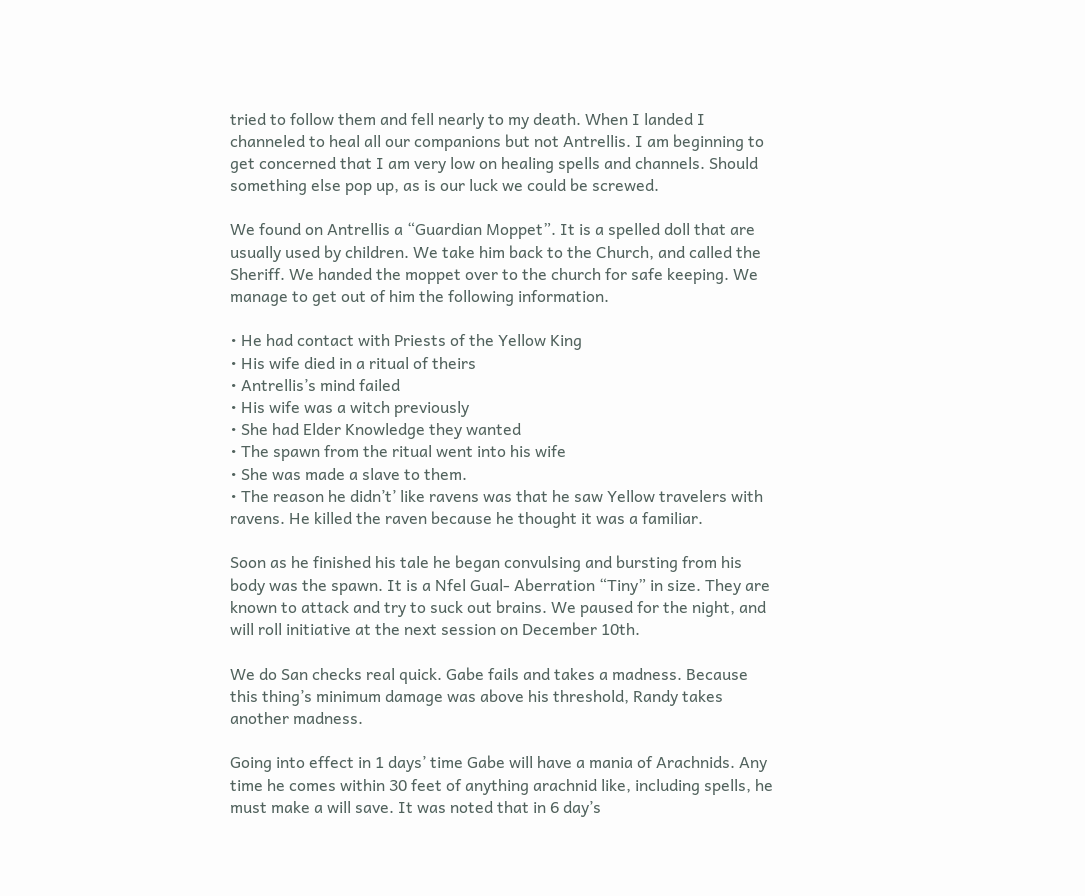tried to follow them and fell nearly to my death. When I landed I channeled to heal all our companions but not Antrellis. I am beginning to get concerned that I am very low on healing spells and channels. Should something else pop up, as is our luck we could be screwed.

We found on Antrellis a “Guardian Moppet”. It is a spelled doll that are usually used by children. We take him back to the Church, and called the Sheriff. We handed the moppet over to the church for safe keeping. We manage to get out of him the following information.

• He had contact with Priests of the Yellow King
• His wife died in a ritual of theirs
• Antrellis’s mind failed
• His wife was a witch previously
• She had Elder Knowledge they wanted
• The spawn from the ritual went into his wife
• She was made a slave to them.
• The reason he didn’t’ like ravens was that he saw Yellow travelers with ravens. He killed the raven because he thought it was a familiar.

Soon as he finished his tale he began convulsing and bursting from his body was the spawn. It is a Nfel Gual- Aberration “Tiny” in size. They are known to attack and try to suck out brains. We paused for the night, and will roll initiative at the next session on December 10th.

We do San checks real quick. Gabe fails and takes a madness. Because this thing’s minimum damage was above his threshold, Randy takes another madness.

Going into effect in 1 days’ time Gabe will have a mania of Arachnids. Any time he comes within 30 feet of anything arachnid like, including spells, he must make a will save. It was noted that in 6 day’s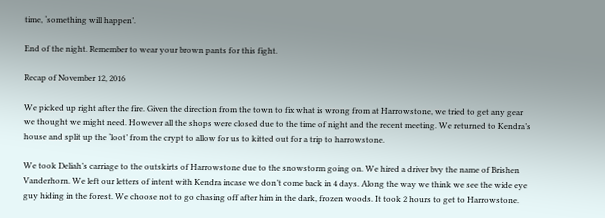time, ‘something will happen’.

End of the night. Remember to wear your brown pants for this fight.

Recap of November 12, 2016

We picked up right after the fire. Given the direction from the town to fix what is wrong from at Harrowstone, we tried to get any gear we thought we might need. However all the shops were closed due to the time of night and the recent meeting. We returned to Kendra’s house and split up the ‘loot’ from the crypt to allow for us to kitted out for a trip to harrowstone.

We took Deliah’s carriage to the outskirts of Harrowstone due to the snowstorm going on. We hired a driver bvy the name of Brishen Vanderhorn. We left our letters of intent with Kendra incase we don’t come back in 4 days. Along the way we think we see the wide eye guy hiding in the forest. We choose not to go chasing off after him in the dark, frozen woods. It took 2 hours to get to Harrowstone.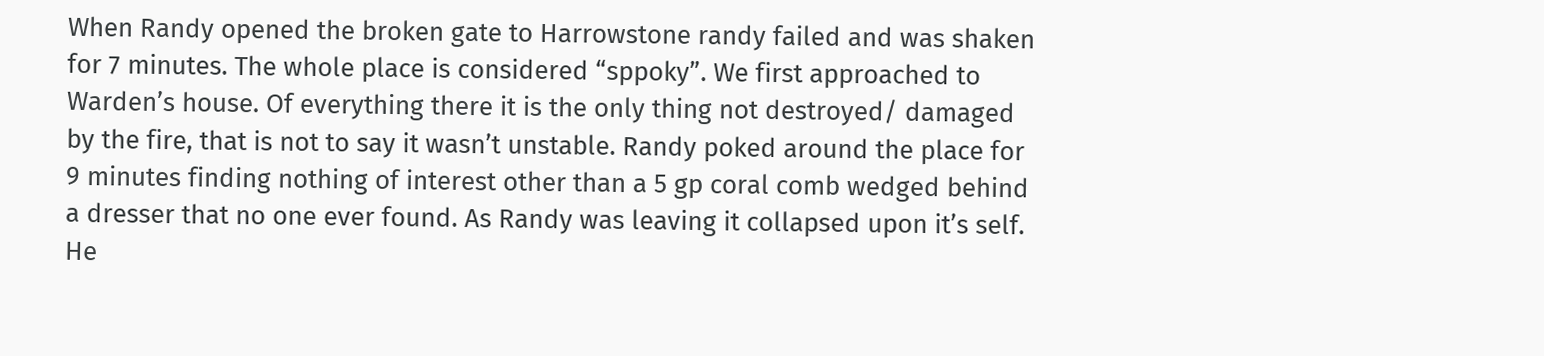When Randy opened the broken gate to Harrowstone randy failed and was shaken for 7 minutes. The whole place is considered “sppoky”. We first approached to Warden’s house. Of everything there it is the only thing not destroyed/ damaged by the fire, that is not to say it wasn’t unstable. Randy poked around the place for 9 minutes finding nothing of interest other than a 5 gp coral comb wedged behind a dresser that no one ever found. As Randy was leaving it collapsed upon it’s self. He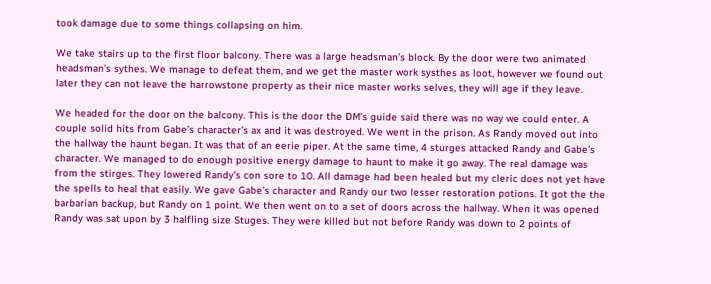took damage due to some things collapsing on him.

We take stairs up to the first floor balcony. There was a large headsman’s block. By the door were two animated headsman’s sythes. We manage to defeat them, and we get the master work systhes as loot, however we found out later they can not leave the harrowstone property as their nice master works selves, they will age if they leave.

We headed for the door on the balcony. This is the door the DM’s guide said there was no way we could enter. A couple solid hits from Gabe’s character’s ax and it was destroyed. We went in the prison. As Randy moved out into the hallway the haunt began. It was that of an eerie piper. At the same time, 4 sturges attacked Randy and Gabe’s character. We managed to do enough positive energy damage to haunt to make it go away. The real damage was from the stirges. They lowered Randy’s con sore to 10. All damage had been healed but my cleric does not yet have the spells to heal that easily. We gave Gabe’s character and Randy our two lesser restoration potions. It got the the barbarian backup, but Randy on 1 point. We then went on to a set of doors across the hallway. When it was opened Randy was sat upon by 3 halfling size Stuges. They were killed but not before Randy was down to 2 points of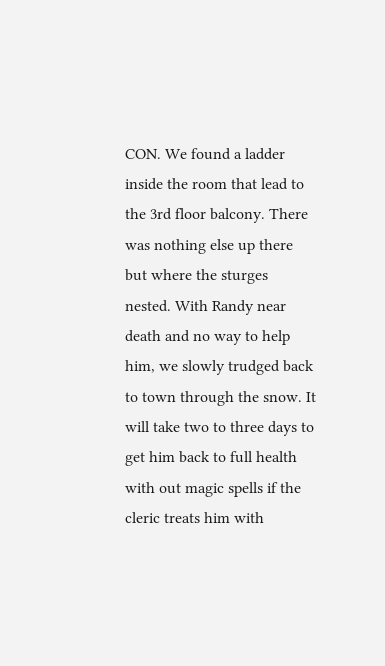CON. We found a ladder inside the room that lead to the 3rd floor balcony. There was nothing else up there but where the sturges nested. With Randy near death and no way to help him, we slowly trudged back to town through the snow. It will take two to three days to get him back to full health with out magic spells if the cleric treats him with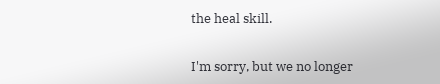the heal skill.


I'm sorry, but we no longer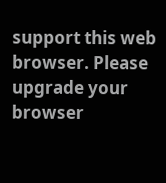support this web browser. Please upgrade your browser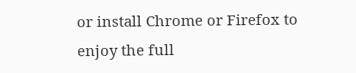or install Chrome or Firefox to enjoy the full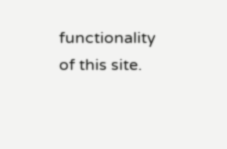functionality of this site.